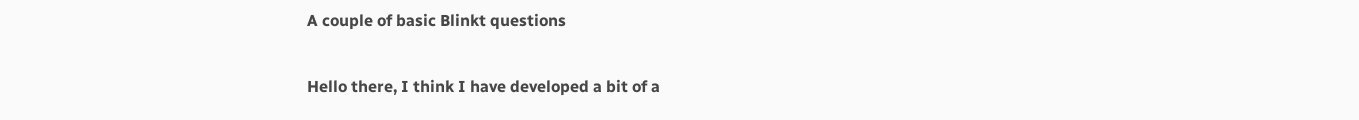A couple of basic Blinkt questions

Hello there, I think I have developed a bit of a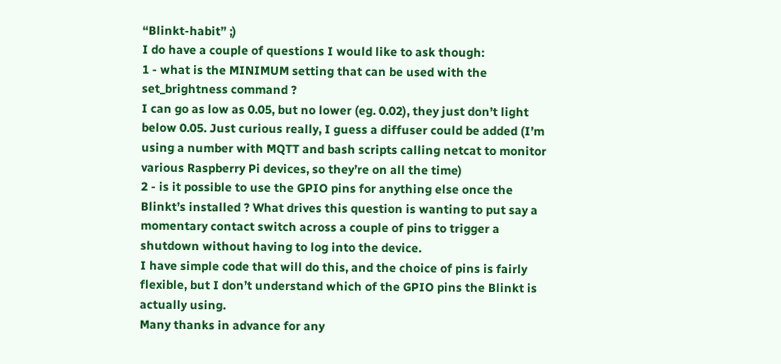“Blinkt-habit” ;)
I do have a couple of questions I would like to ask though:
1 - what is the MINIMUM setting that can be used with the set_brightness command ?
I can go as low as 0.05, but no lower (eg. 0.02), they just don’t light below 0.05. Just curious really, I guess a diffuser could be added (I’m using a number with MQTT and bash scripts calling netcat to monitor various Raspberry Pi devices, so they’re on all the time)
2 - is it possible to use the GPIO pins for anything else once the Blinkt’s installed ? What drives this question is wanting to put say a momentary contact switch across a couple of pins to trigger a shutdown without having to log into the device.
I have simple code that will do this, and the choice of pins is fairly flexible, but I don’t understand which of the GPIO pins the Blinkt is actually using.
Many thanks in advance for any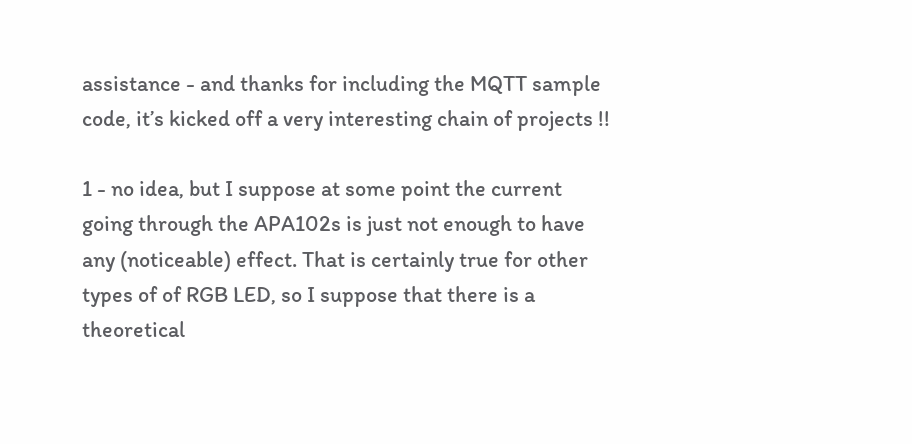assistance - and thanks for including the MQTT sample code, it’s kicked off a very interesting chain of projects !!

1 - no idea, but I suppose at some point the current going through the APA102s is just not enough to have any (noticeable) effect. That is certainly true for other types of of RGB LED, so I suppose that there is a theoretical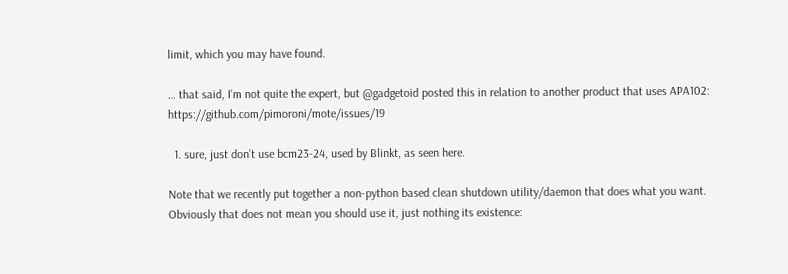limit, which you may have found.

… that said, I’m not quite the expert, but @gadgetoid posted this in relation to another product that uses APA102: https://github.com/pimoroni/mote/issues/19

  1. sure, just don’t use bcm23-24, used by Blinkt, as seen here.

Note that we recently put together a non-python based clean shutdown utility/daemon that does what you want. Obviously that does not mean you should use it, just nothing its existence: